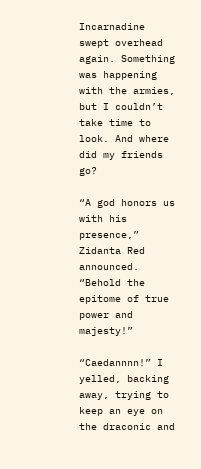Incarnadine swept overhead again. Something was happening with the armies, but I couldn’t take time to look. And where did my friends go?

“A god honors us with his presence,” Zidanta Red announced. “Behold the epitome of true power and majesty!”

“Caedannnn!” I yelled, backing away, trying to keep an eye on the draconic and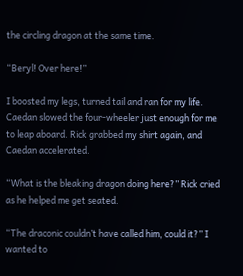the circling dragon at the same time.

“Beryl! Over here!”

I boosted my legs, turned tail and ran for my life. Caedan slowed the four-wheeler just enough for me to leap aboard. Rick grabbed my shirt again, and Caedan accelerated.

“What is the bleaking dragon doing here?” Rick cried as he helped me get seated.

“The draconic couldn’t have called him, could it?” I wanted to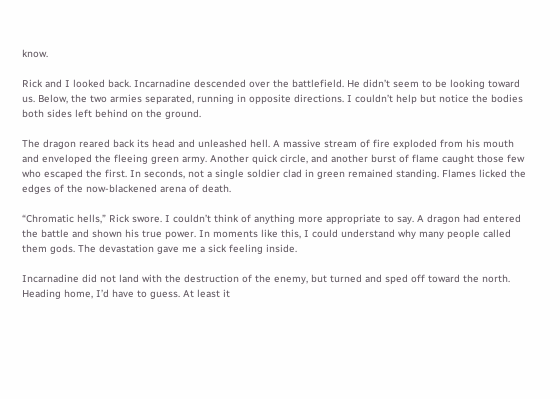know.

Rick and I looked back. Incarnadine descended over the battlefield. He didn’t seem to be looking toward us. Below, the two armies separated, running in opposite directions. I couldn’t help but notice the bodies both sides left behind on the ground.

The dragon reared back its head and unleashed hell. A massive stream of fire exploded from his mouth and enveloped the fleeing green army. Another quick circle, and another burst of flame caught those few who escaped the first. In seconds, not a single soldier clad in green remained standing. Flames licked the edges of the now-blackened arena of death.

“Chromatic hells,” Rick swore. I couldn’t think of anything more appropriate to say. A dragon had entered the battle and shown his true power. In moments like this, I could understand why many people called them gods. The devastation gave me a sick feeling inside.

Incarnadine did not land with the destruction of the enemy, but turned and sped off toward the north. Heading home, I’d have to guess. At least it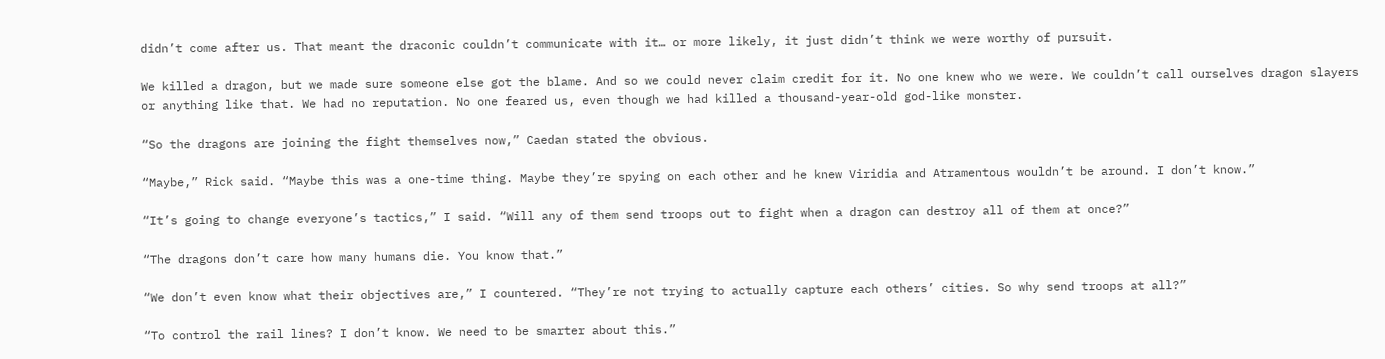didn’t come after us. That meant the draconic couldn’t communicate with it… or more likely, it just didn’t think we were worthy of pursuit.

We killed a dragon, but we made sure someone else got the blame. And so we could never claim credit for it. No one knew who we were. We couldn’t call ourselves dragon slayers or anything like that. We had no reputation. No one feared us, even though we had killed a thousand-year-old god-like monster.

“So the dragons are joining the fight themselves now,” Caedan stated the obvious.

“Maybe,” Rick said. “Maybe this was a one-time thing. Maybe they’re spying on each other and he knew Viridia and Atramentous wouldn’t be around. I don’t know.”

“It’s going to change everyone’s tactics,” I said. “Will any of them send troops out to fight when a dragon can destroy all of them at once?”

“The dragons don’t care how many humans die. You know that.”

“We don’t even know what their objectives are,” I countered. “They’re not trying to actually capture each others’ cities. So why send troops at all?”

“To control the rail lines? I don’t know. We need to be smarter about this.”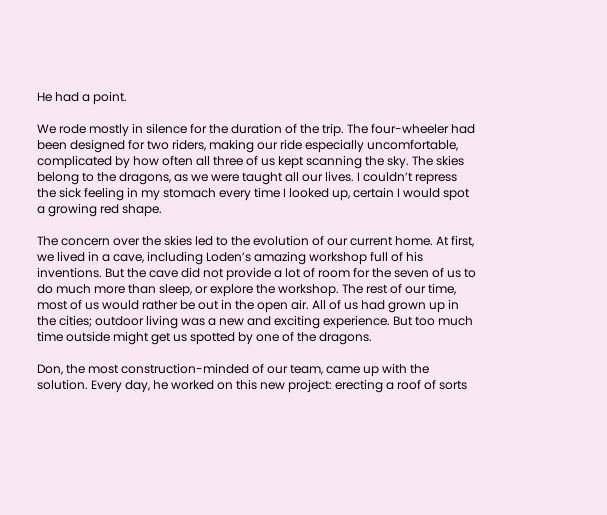He had a point.

We rode mostly in silence for the duration of the trip. The four-wheeler had been designed for two riders, making our ride especially uncomfortable, complicated by how often all three of us kept scanning the sky. The skies belong to the dragons, as we were taught all our lives. I couldn’t repress the sick feeling in my stomach every time I looked up, certain I would spot a growing red shape.

The concern over the skies led to the evolution of our current home. At first, we lived in a cave, including Loden’s amazing workshop full of his inventions. But the cave did not provide a lot of room for the seven of us to do much more than sleep, or explore the workshop. The rest of our time, most of us would rather be out in the open air. All of us had grown up in the cities; outdoor living was a new and exciting experience. But too much time outside might get us spotted by one of the dragons.

Don, the most construction-minded of our team, came up with the solution. Every day, he worked on this new project: erecting a roof of sorts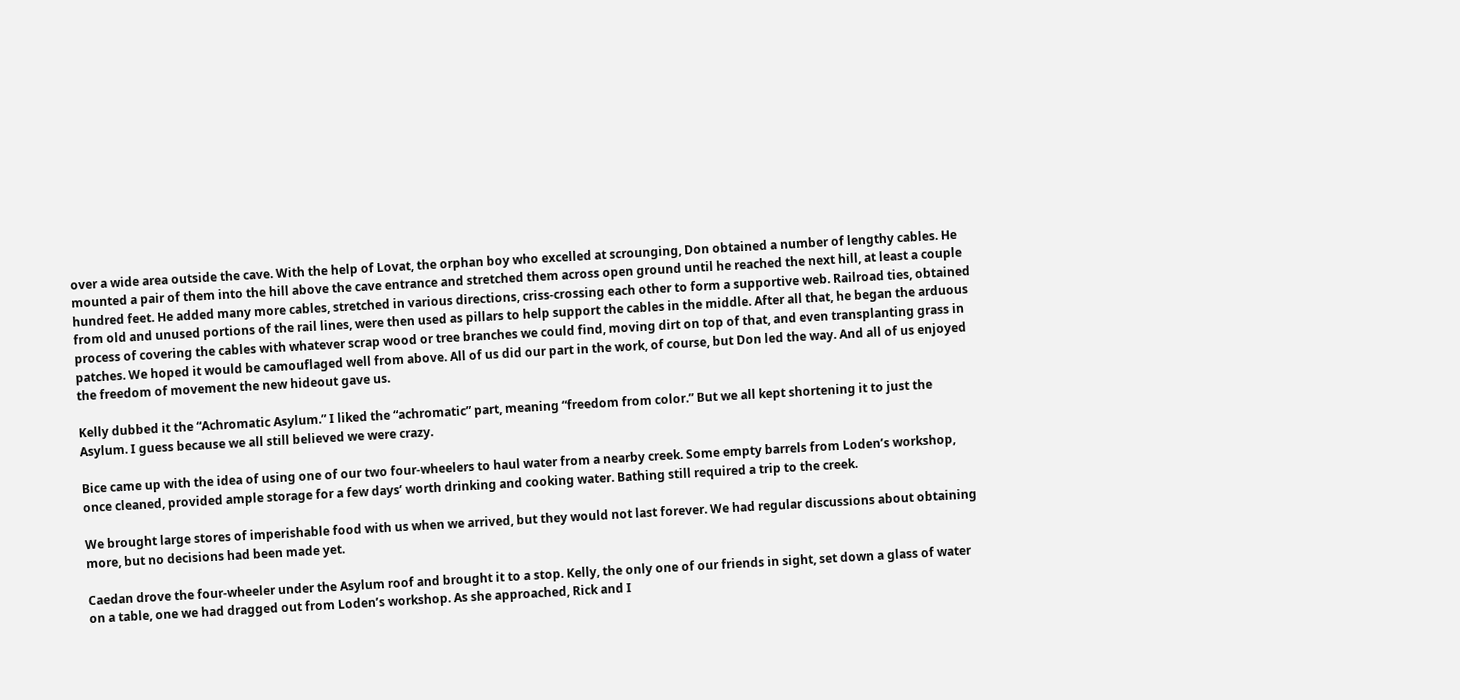over a wide area outside the cave. With the help of Lovat, the orphan boy who excelled at scrounging, Don obtained a number of lengthy cables. He mounted a pair of them into the hill above the cave entrance and stretched them across open ground until he reached the next hill, at least a couple hundred feet. He added many more cables, stretched in various directions, criss-crossing each other to form a supportive web. Railroad ties, obtained from old and unused portions of the rail lines, were then used as pillars to help support the cables in the middle. After all that, he began the arduous process of covering the cables with whatever scrap wood or tree branches we could find, moving dirt on top of that, and even transplanting grass in patches. We hoped it would be camouflaged well from above. All of us did our part in the work, of course, but Don led the way. And all of us enjoyed the freedom of movement the new hideout gave us.

Kelly dubbed it the “Achromatic Asylum.” I liked the “achromatic” part, meaning “freedom from color.” But we all kept shortening it to just the Asylum. I guess because we all still believed we were crazy.

Bice came up with the idea of using one of our two four-wheelers to haul water from a nearby creek. Some empty barrels from Loden’s workshop, once cleaned, provided ample storage for a few days’ worth drinking and cooking water. Bathing still required a trip to the creek.

We brought large stores of imperishable food with us when we arrived, but they would not last forever. We had regular discussions about obtaining more, but no decisions had been made yet.

Caedan drove the four-wheeler under the Asylum roof and brought it to a stop. Kelly, the only one of our friends in sight, set down a glass of water on a table, one we had dragged out from Loden’s workshop. As she approached, Rick and I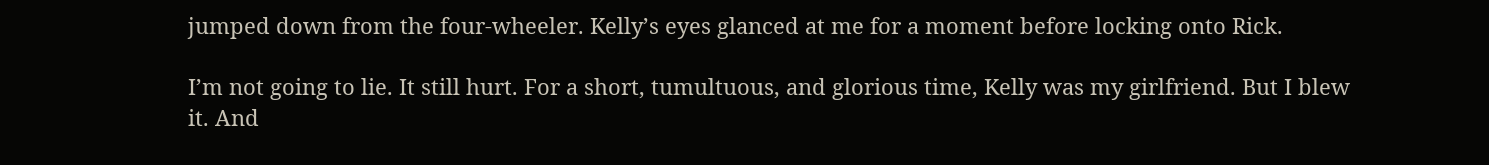jumped down from the four-wheeler. Kelly’s eyes glanced at me for a moment before locking onto Rick.

I’m not going to lie. It still hurt. For a short, tumultuous, and glorious time, Kelly was my girlfriend. But I blew it. And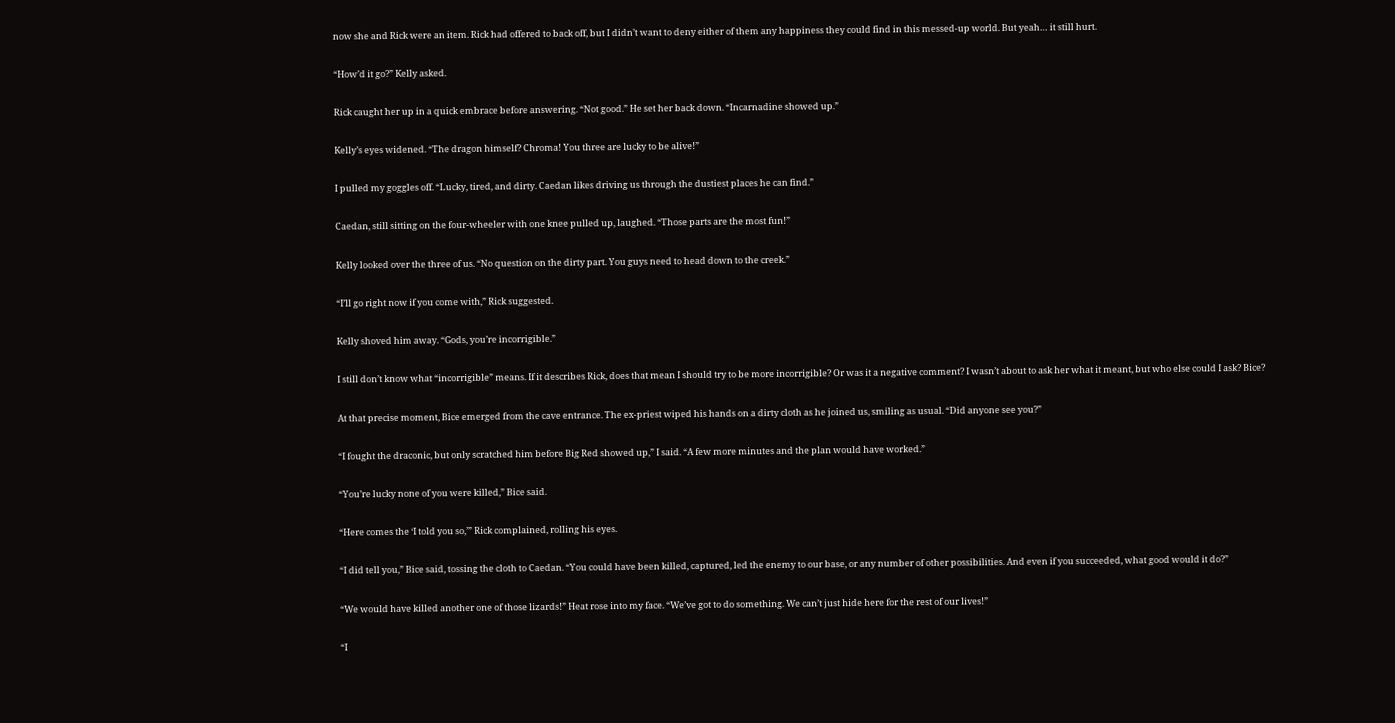now she and Rick were an item. Rick had offered to back off, but I didn’t want to deny either of them any happiness they could find in this messed-up world. But yeah… it still hurt.

“How’d it go?” Kelly asked.

Rick caught her up in a quick embrace before answering. “Not good.” He set her back down. “Incarnadine showed up.”

Kelly’s eyes widened. “The dragon himself? Chroma! You three are lucky to be alive!”

I pulled my goggles off. “Lucky, tired, and dirty. Caedan likes driving us through the dustiest places he can find.”

Caedan, still sitting on the four-wheeler with one knee pulled up, laughed. “Those parts are the most fun!”

Kelly looked over the three of us. “No question on the dirty part. You guys need to head down to the creek.”

“I’ll go right now if you come with,” Rick suggested.

Kelly shoved him away. “Gods, you’re incorrigible.”

I still don’t know what “incorrigible” means. If it describes Rick, does that mean I should try to be more incorrigible? Or was it a negative comment? I wasn’t about to ask her what it meant, but who else could I ask? Bice?

At that precise moment, Bice emerged from the cave entrance. The ex-priest wiped his hands on a dirty cloth as he joined us, smiling as usual. “Did anyone see you?”

“I fought the draconic, but only scratched him before Big Red showed up,” I said. “A few more minutes and the plan would have worked.”

“You’re lucky none of you were killed,” Bice said.

“Here comes the ‘I told you so,’” Rick complained, rolling his eyes.

“I did tell you,” Bice said, tossing the cloth to Caedan. “You could have been killed, captured, led the enemy to our base, or any number of other possibilities. And even if you succeeded, what good would it do?”

“We would have killed another one of those lizards!” Heat rose into my face. “We’ve got to do something. We can’t just hide here for the rest of our lives!”

“I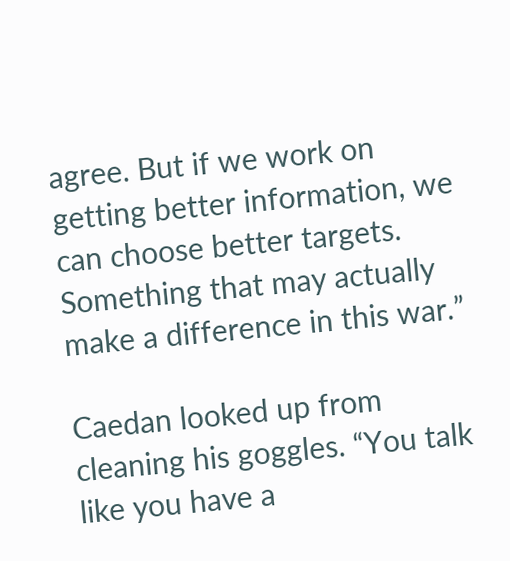agree. But if we work on getting better information, we can choose better targets. Something that may actually make a difference in this war.”

Caedan looked up from cleaning his goggles. “You talk like you have a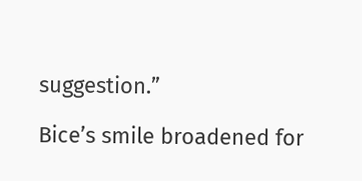suggestion.”

Bice’s smile broadened for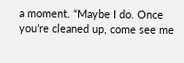a moment. “Maybe I do. Once you’re cleaned up, come see me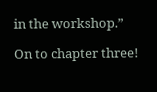in the workshop.”

On to chapter three!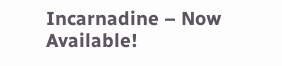Incarnadine – Now Available!